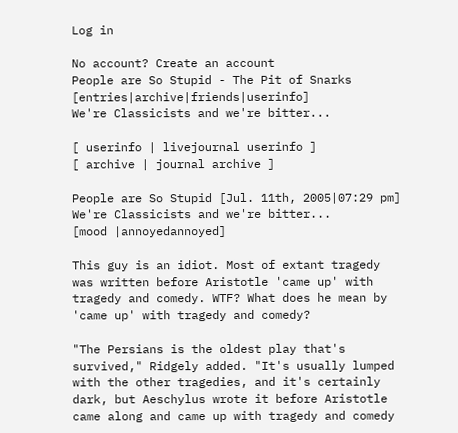Log in

No account? Create an account
People are So Stupid - The Pit of Snarks [entries|archive|friends|userinfo]
We're Classicists and we're bitter...

[ userinfo | livejournal userinfo ]
[ archive | journal archive ]

People are So Stupid [Jul. 11th, 2005|07:29 pm]
We're Classicists and we're bitter...
[mood |annoyedannoyed]

This guy is an idiot. Most of extant tragedy was written before Aristotle 'came up' with tragedy and comedy. WTF? What does he mean by 'came up' with tragedy and comedy?

"The Persians is the oldest play that's survived," Ridgely added. "It's usually lumped with the other tragedies, and it's certainly dark, but Aeschylus wrote it before Aristotle came along and came up with tragedy and comedy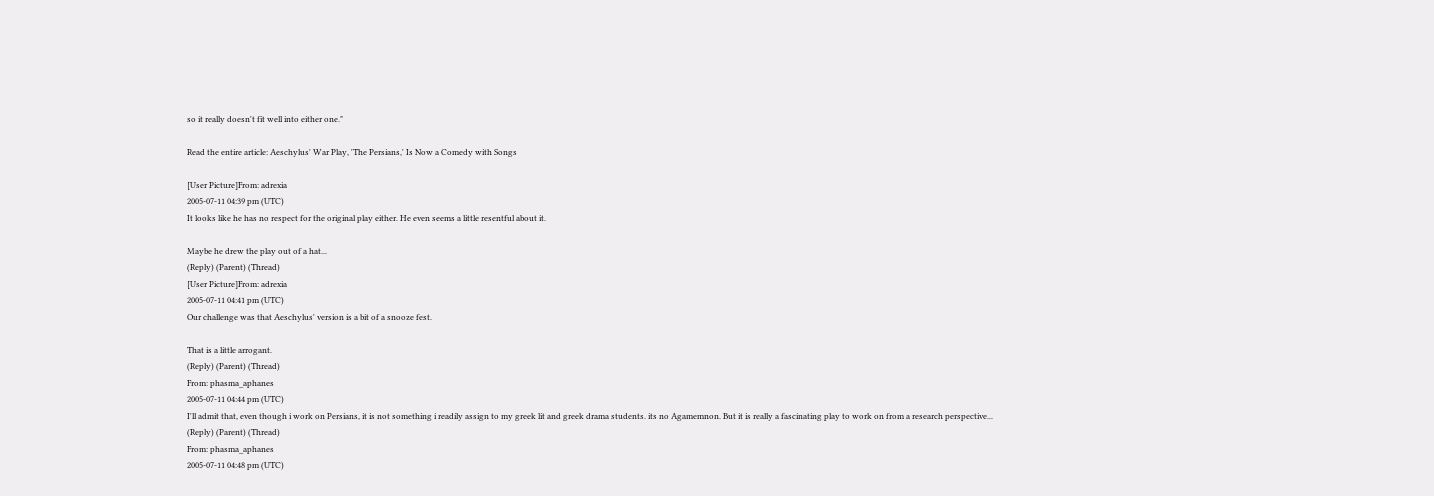so it really doesn't fit well into either one."

Read the entire article: Aeschylus' War Play, 'The Persians,' Is Now a Comedy with Songs

[User Picture]From: adrexia
2005-07-11 04:39 pm (UTC)
It looks like he has no respect for the original play either. He even seems a little resentful about it.

Maybe he drew the play out of a hat...
(Reply) (Parent) (Thread)
[User Picture]From: adrexia
2005-07-11 04:41 pm (UTC)
Our challenge was that Aeschylus' version is a bit of a snooze fest.

That is a little arrogant.
(Reply) (Parent) (Thread)
From: phasma_aphanes
2005-07-11 04:44 pm (UTC)
I'll admit that, even though i work on Persians, it is not something i readily assign to my greek lit and greek drama students. its no Agamemnon. But it is really a fascinating play to work on from a research perspective...
(Reply) (Parent) (Thread)
From: phasma_aphanes
2005-07-11 04:48 pm (UTC)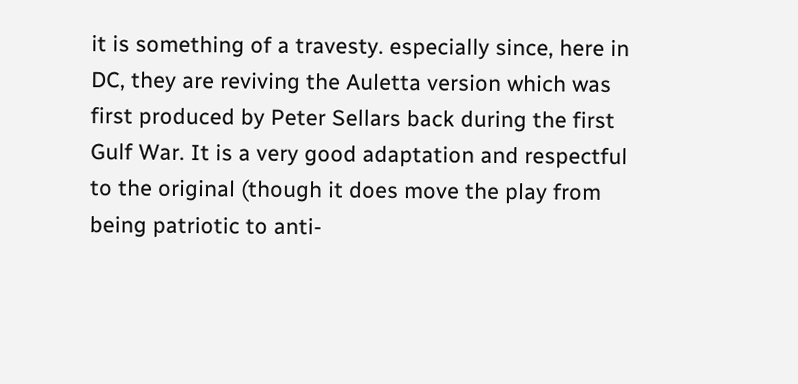it is something of a travesty. especially since, here in DC, they are reviving the Auletta version which was first produced by Peter Sellars back during the first Gulf War. It is a very good adaptation and respectful to the original (though it does move the play from being patriotic to anti-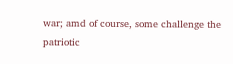war; amd of course, some challenge the patriotic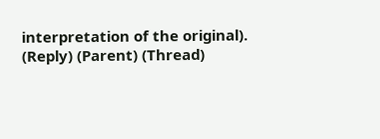interpretation of the original).
(Reply) (Parent) (Thread)